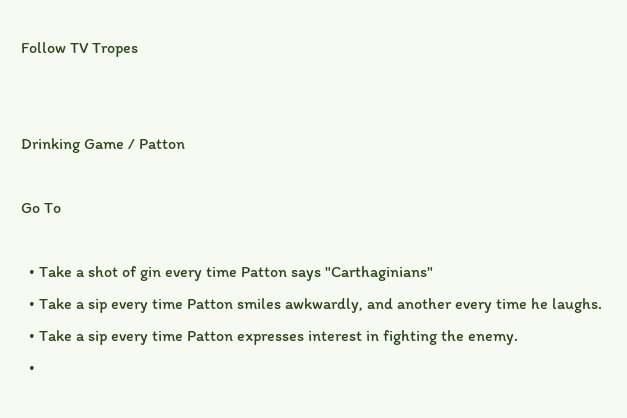Follow TV Tropes


Drinking Game / Patton

Go To

  • Take a shot of gin every time Patton says "Carthaginians"
  • Take a sip every time Patton smiles awkwardly, and another every time he laughs.
  • Take a sip every time Patton expresses interest in fighting the enemy.
  •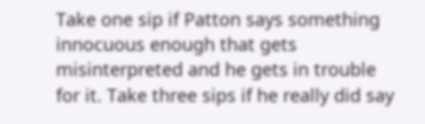Take one sip if Patton says something innocuous enough that gets misinterpreted and he gets in trouble for it. Take three sips if he really did say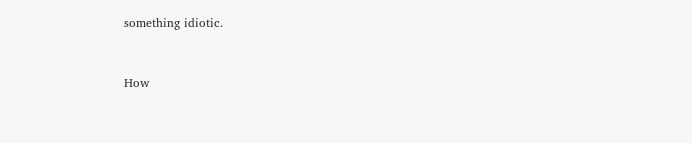something idiotic.


How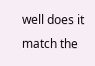well does it match the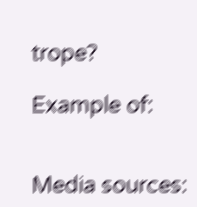trope?

Example of:


Media sources: